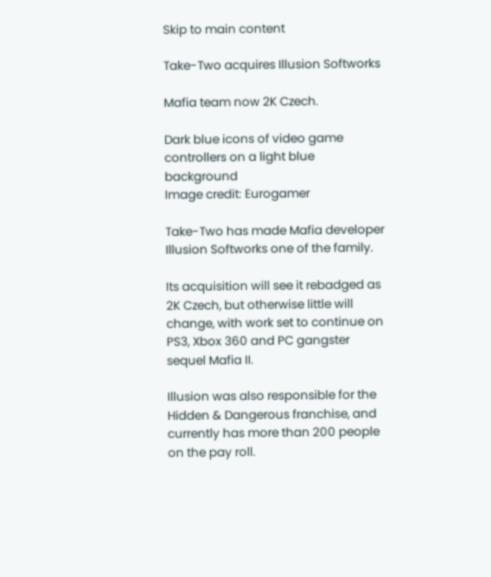Skip to main content

Take-Two acquires Illusion Softworks

Mafia team now 2K Czech.

Dark blue icons of video game controllers on a light blue background
Image credit: Eurogamer

Take-Two has made Mafia developer Illusion Softworks one of the family.

Its acquisition will see it rebadged as 2K Czech, but otherwise little will change, with work set to continue on PS3, Xbox 360 and PC gangster sequel Mafia II.

Illusion was also responsible for the Hidden & Dangerous franchise, and currently has more than 200 people on the pay roll.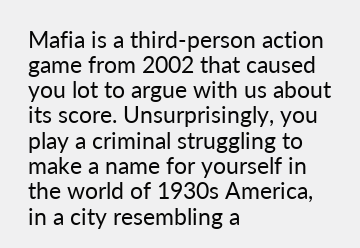Mafia is a third-person action game from 2002 that caused you lot to argue with us about its score. Unsurprisingly, you play a criminal struggling to make a name for yourself in the world of 1930s America, in a city resembling a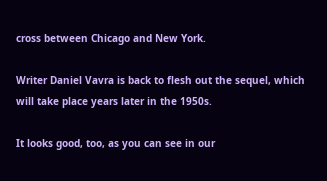cross between Chicago and New York.

Writer Daniel Vavra is back to flesh out the sequel, which will take place years later in the 1950s.

It looks good, too, as you can see in our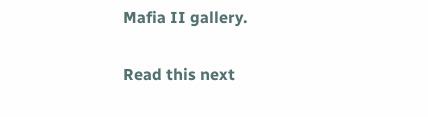Mafia II gallery.

Read this next